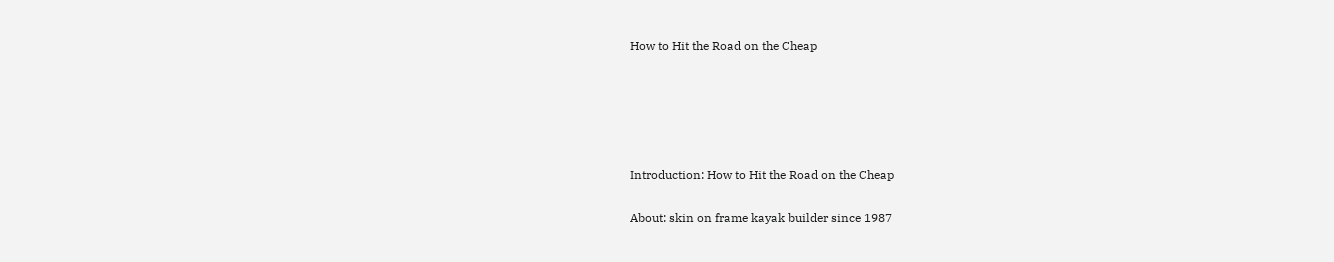How to Hit the Road on the Cheap





Introduction: How to Hit the Road on the Cheap

About: skin on frame kayak builder since 1987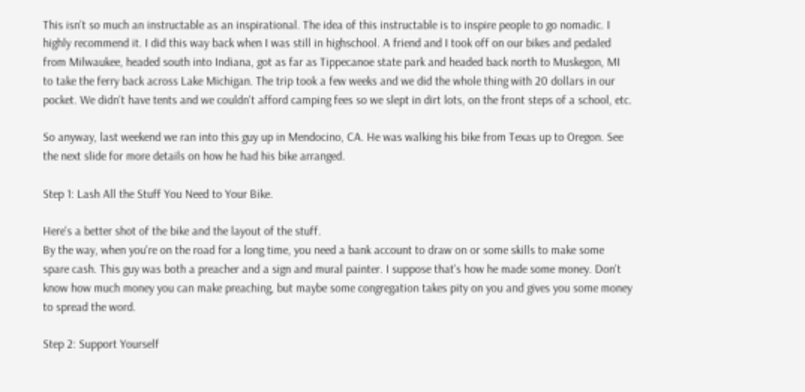This isn't so much an instructable as an inspirational. The idea of this instructable is to inspire people to go nomadic. I highly recommend it. I did this way back when I was still in highschool. A friend and I took off on our bikes and pedaled from Milwaukee, headed south into Indiana, got as far as Tippecanoe state park and headed back north to Muskegon, MI to take the ferry back across Lake Michigan. The trip took a few weeks and we did the whole thing with 20 dollars in our pocket. We didn't have tents and we couldn't afford camping fees so we slept in dirt lots, on the front steps of a school, etc.

So anyway, last weekend we ran into this guy up in Mendocino, CA. He was walking his bike from Texas up to Oregon. See the next slide for more details on how he had his bike arranged.

Step 1: Lash All the Stuff You Need to Your Bike.

Here's a better shot of the bike and the layout of the stuff.
By the way, when you're on the road for a long time, you need a bank account to draw on or some skills to make some spare cash. This guy was both a preacher and a sign and mural painter. I suppose that's how he made some money. Don't know how much money you can make preaching, but maybe some congregation takes pity on you and gives you some money to spread the word.

Step 2: Support Yourself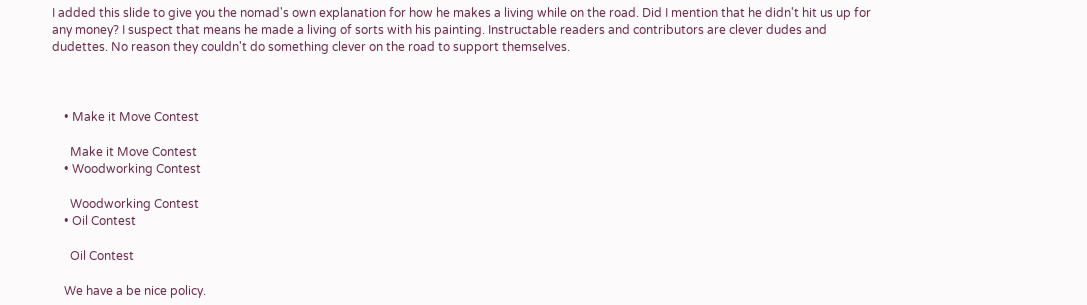I added this slide to give you the nomad's own explanation for how he makes a living while on the road. Did I mention that he didn't hit us up for any money? I suspect that means he made a living of sorts with his painting. Instructable readers and contributors are clever dudes and dudettes. No reason they couldn't do something clever on the road to support themselves.



    • Make it Move Contest

      Make it Move Contest
    • Woodworking Contest

      Woodworking Contest
    • Oil Contest

      Oil Contest

    We have a be nice policy.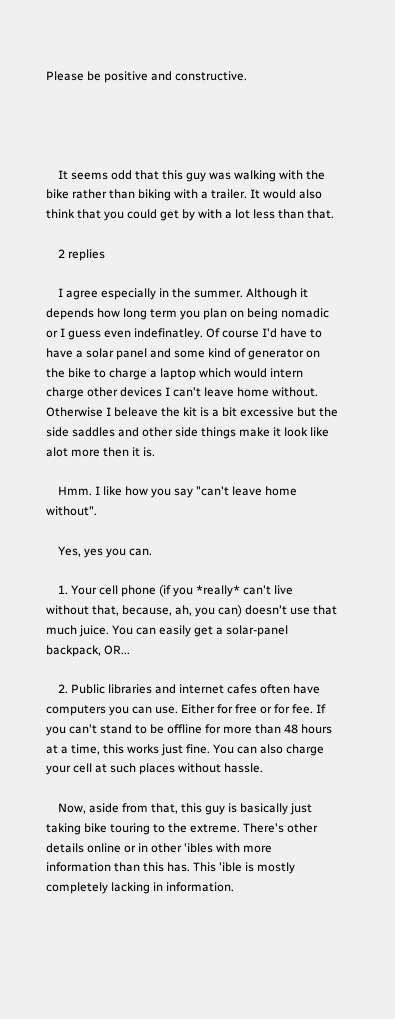Please be positive and constructive.




    It seems odd that this guy was walking with the bike rather than biking with a trailer. It would also think that you could get by with a lot less than that.

    2 replies

    I agree especially in the summer. Although it depends how long term you plan on being nomadic or I guess even indefinatley. Of course I'd have to have a solar panel and some kind of generator on the bike to charge a laptop which would intern charge other devices I can't leave home without. Otherwise I beleave the kit is a bit excessive but the side saddles and other side things make it look like alot more then it is.

    Hmm. I like how you say "can't leave home without".

    Yes, yes you can.

    1. Your cell phone (if you *really* can't live without that, because, ah, you can) doesn't use that much juice. You can easily get a solar-panel backpack, OR...

    2. Public libraries and internet cafes often have computers you can use. Either for free or for fee. If you can't stand to be offline for more than 48 hours at a time, this works just fine. You can also charge your cell at such places without hassle.

    Now, aside from that, this guy is basically just taking bike touring to the extreme. There's other details online or in other 'ibles with more information than this has. This 'ible is mostly completely lacking in information.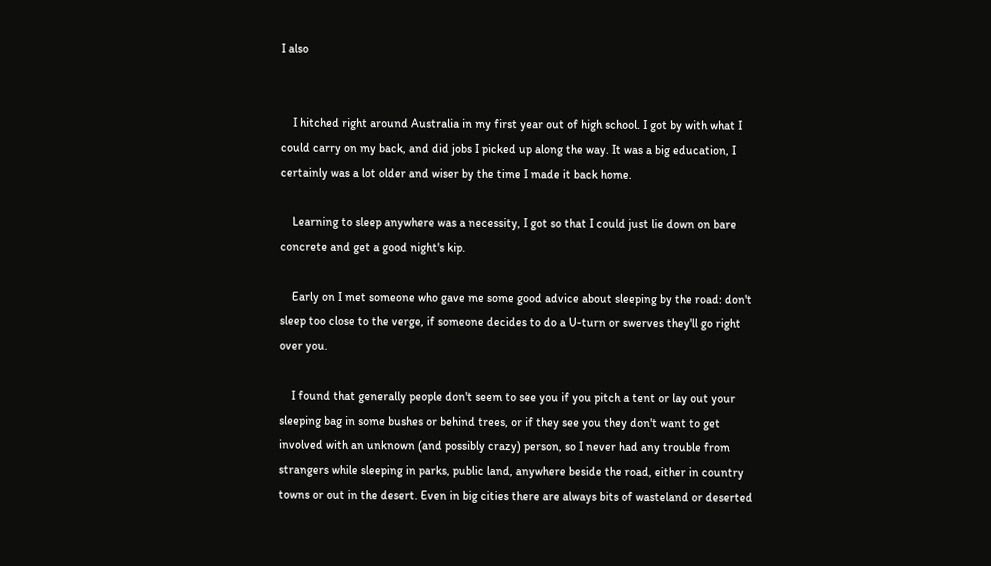I also


    I hitched right around Australia in my first year out of high school. I got by with what I could carry on my back, and did jobs I picked up along the way. It was a big education, I certainly was a lot older and wiser by the time I made it back home.

    Learning to sleep anywhere was a necessity, I got so that I could just lie down on bare concrete and get a good night's kip.

    Early on I met someone who gave me some good advice about sleeping by the road: don't sleep too close to the verge, if someone decides to do a U-turn or swerves they'll go right over you.

    I found that generally people don't seem to see you if you pitch a tent or lay out your sleeping bag in some bushes or behind trees, or if they see you they don't want to get involved with an unknown (and possibly crazy) person, so I never had any trouble from strangers while sleeping in parks, public land, anywhere beside the road, either in country towns or out in the desert. Even in big cities there are always bits of wasteland or deserted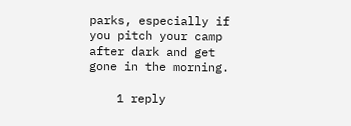parks, especially if you pitch your camp after dark and get gone in the morning.

    1 reply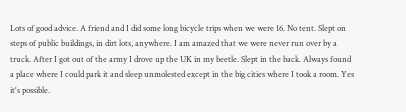Lots of good advice. A friend and I did some long bicycle trips when we were 16. No tent. Slept on steps of public buildings, in dirt lots, anywhere. I am amazed that we were never run over by a truck. After I got out of the army I drove up the UK in my beetle. Slept in the back. Always found a place where I could park it and sleep unmolested except in the big cities where I took a room. Yes it's possible.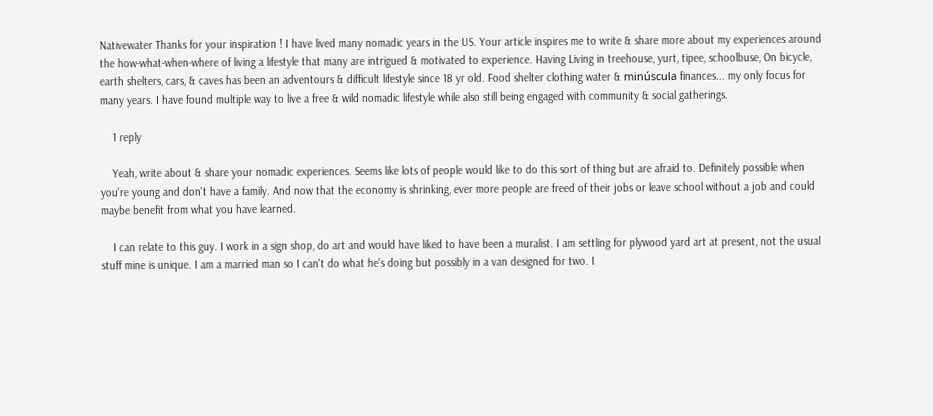Nativewater Thanks for your inspiration ! I have lived many nomadic years in the US. Your article inspires me to write & share more about my experiences around the how-what-when-where of living a lifestyle that many are intrigued & motivated to experience. Having Living in treehouse, yurt, tipee, schoolbuse, On bicycle, earth shelters, cars, & caves has been an adventours & difficult lifestyle since 18 yr old. Food shelter clothing water & minúscula finances... my only focus for many years. I have found multiple way to live a free & wild nomadic lifestyle while also still being engaged with community & social gatherings.

    1 reply

    Yeah, write about & share your nomadic experiences. Seems like lots of people would like to do this sort of thing but are afraid to. Definitely possible when you're young and don't have a family. And now that the economy is shrinking, ever more people are freed of their jobs or leave school without a job and could maybe benefit from what you have learned.

    I can relate to this guy. I work in a sign shop, do art and would have liked to have been a muralist. I am settling for plywood yard art at present, not the usual stuff mine is unique. I am a married man so I can't do what he's doing but possibly in a van designed for two. I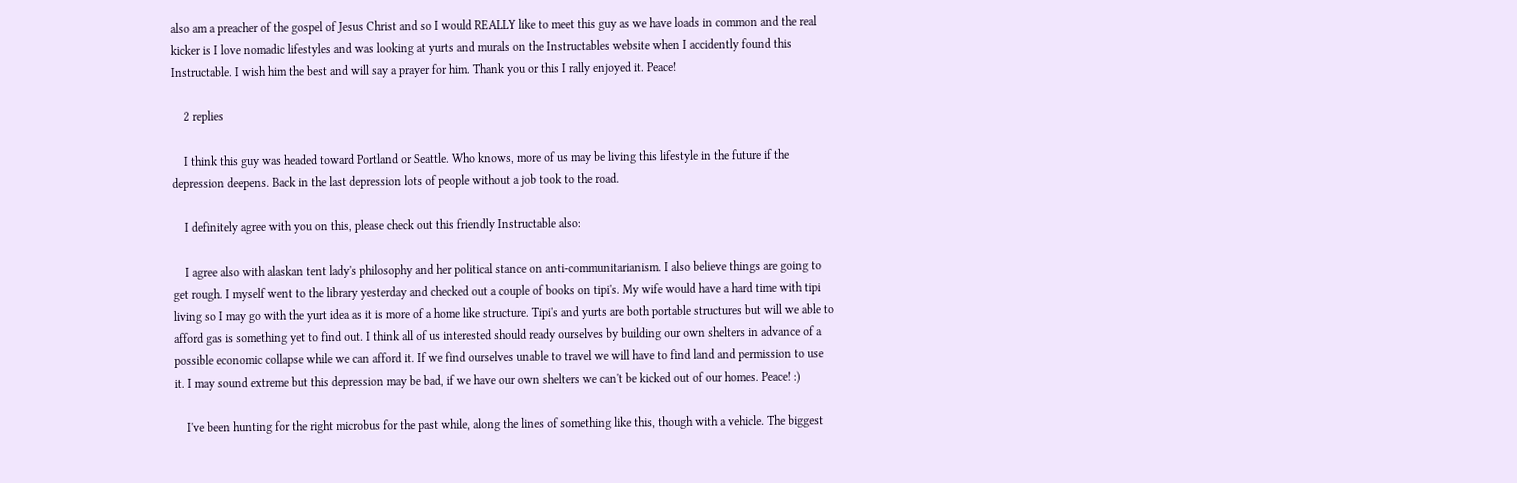also am a preacher of the gospel of Jesus Christ and so I would REALLY like to meet this guy as we have loads in common and the real kicker is I love nomadic lifestyles and was looking at yurts and murals on the Instructables website when I accidently found this Instructable. I wish him the best and will say a prayer for him. Thank you or this I rally enjoyed it. Peace!

    2 replies

    I think this guy was headed toward Portland or Seattle. Who knows, more of us may be living this lifestyle in the future if the depression deepens. Back in the last depression lots of people without a job took to the road.

    I definitely agree with you on this, please check out this friendly Instructable also:

    I agree also with alaskan tent lady's philosophy and her political stance on anti-communitarianism. I also believe things are going to get rough. I myself went to the library yesterday and checked out a couple of books on tipi's. My wife would have a hard time with tipi living so I may go with the yurt idea as it is more of a home like structure. Tipi's and yurts are both portable structures but will we able to afford gas is something yet to find out. I think all of us interested should ready ourselves by building our own shelters in advance of a possible economic collapse while we can afford it. If we find ourselves unable to travel we will have to find land and permission to use it. I may sound extreme but this depression may be bad, if we have our own shelters we can't be kicked out of our homes. Peace! :)

    I've been hunting for the right microbus for the past while, along the lines of something like this, though with a vehicle. The biggest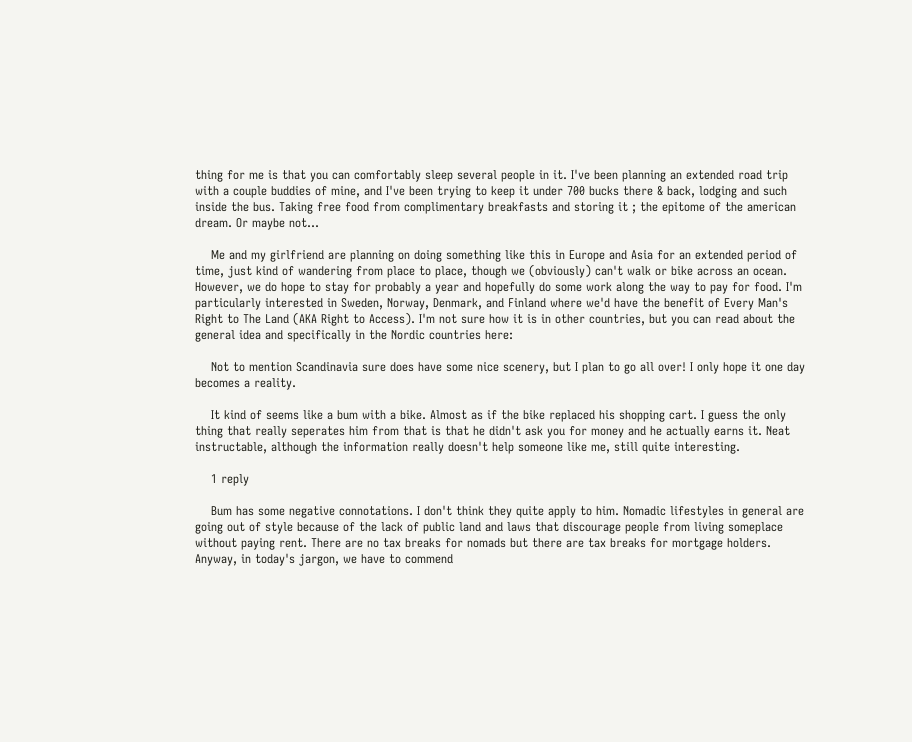thing for me is that you can comfortably sleep several people in it. I've been planning an extended road trip with a couple buddies of mine, and I've been trying to keep it under 700 bucks there & back, lodging and such inside the bus. Taking free food from complimentary breakfasts and storing it ; the epitome of the american dream. Or maybe not...

    Me and my girlfriend are planning on doing something like this in Europe and Asia for an extended period of time, just kind of wandering from place to place, though we (obviously) can't walk or bike across an ocean. However, we do hope to stay for probably a year and hopefully do some work along the way to pay for food. I'm particularly interested in Sweden, Norway, Denmark, and Finland where we'd have the benefit of Every Man's Right to The Land (AKA Right to Access). I'm not sure how it is in other countries, but you can read about the general idea and specifically in the Nordic countries here:

    Not to mention Scandinavia sure does have some nice scenery, but I plan to go all over! I only hope it one day becomes a reality.

    It kind of seems like a bum with a bike. Almost as if the bike replaced his shopping cart. I guess the only thing that really seperates him from that is that he didn't ask you for money and he actually earns it. Neat instructable, although the information really doesn't help someone like me, still quite interesting.

    1 reply

    Bum has some negative connotations. I don't think they quite apply to him. Nomadic lifestyles in general are going out of style because of the lack of public land and laws that discourage people from living someplace without paying rent. There are no tax breaks for nomads but there are tax breaks for mortgage holders. Anyway, in today's jargon, we have to commend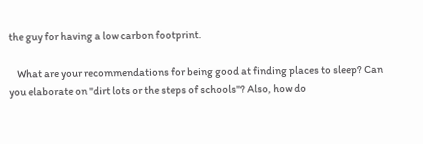the guy for having a low carbon footprint.

    What are your recommendations for being good at finding places to sleep? Can you elaborate on "dirt lots or the steps of schools"? Also, how do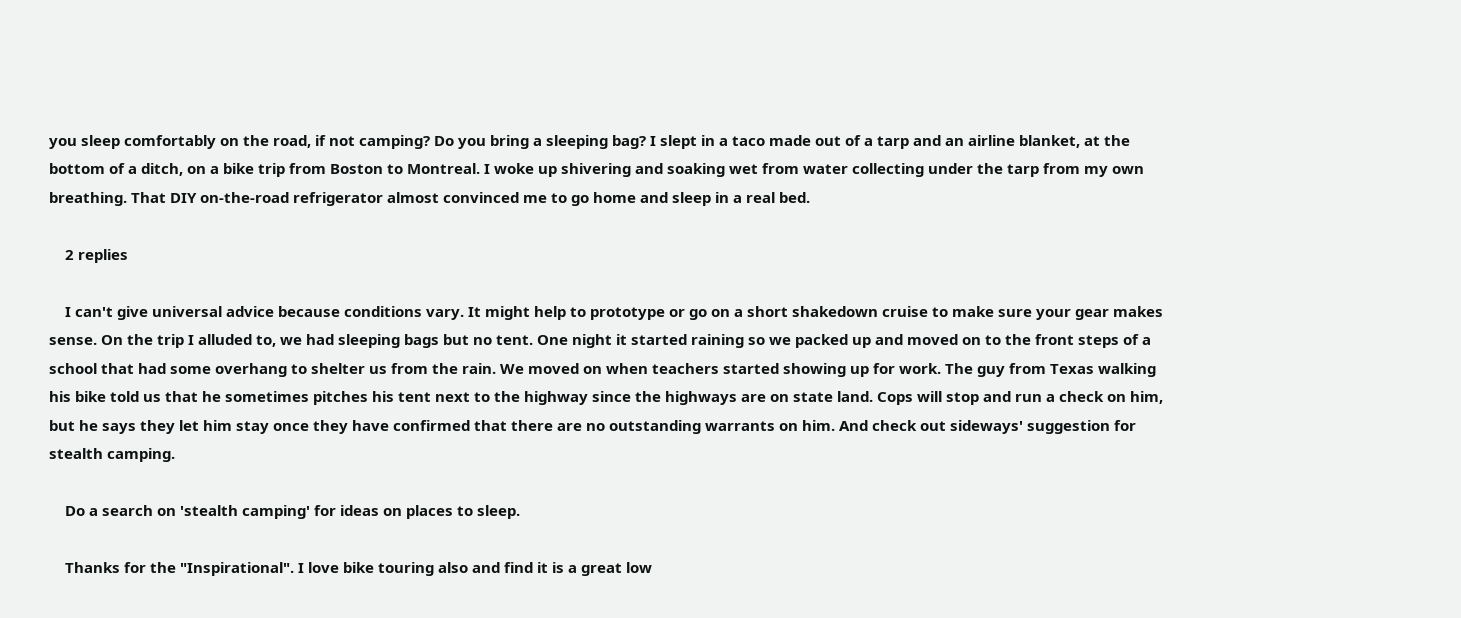you sleep comfortably on the road, if not camping? Do you bring a sleeping bag? I slept in a taco made out of a tarp and an airline blanket, at the bottom of a ditch, on a bike trip from Boston to Montreal. I woke up shivering and soaking wet from water collecting under the tarp from my own breathing. That DIY on-the-road refrigerator almost convinced me to go home and sleep in a real bed.

    2 replies

    I can't give universal advice because conditions vary. It might help to prototype or go on a short shakedown cruise to make sure your gear makes sense. On the trip I alluded to, we had sleeping bags but no tent. One night it started raining so we packed up and moved on to the front steps of a school that had some overhang to shelter us from the rain. We moved on when teachers started showing up for work. The guy from Texas walking his bike told us that he sometimes pitches his tent next to the highway since the highways are on state land. Cops will stop and run a check on him, but he says they let him stay once they have confirmed that there are no outstanding warrants on him. And check out sideways' suggestion for stealth camping.

    Do a search on 'stealth camping' for ideas on places to sleep.

    Thanks for the "Inspirational". I love bike touring also and find it is a great low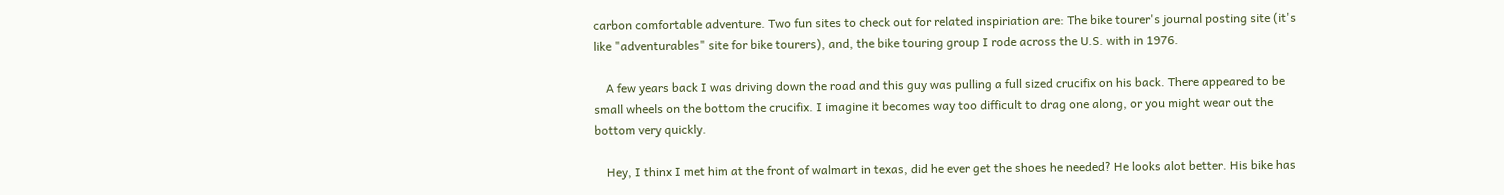carbon comfortable adventure. Two fun sites to check out for related inspiriation are: The bike tourer's journal posting site (it's like "adventurables" site for bike tourers), and, the bike touring group I rode across the U.S. with in 1976.

    A few years back I was driving down the road and this guy was pulling a full sized crucifix on his back. There appeared to be small wheels on the bottom the crucifix. I imagine it becomes way too difficult to drag one along, or you might wear out the bottom very quickly.

    Hey, I thinx I met him at the front of walmart in texas, did he ever get the shoes he needed? He looks alot better. His bike has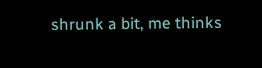shrunk a bit, me thinks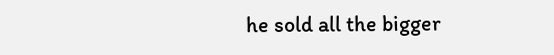he sold all the bigger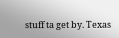stuff ta get by. Texas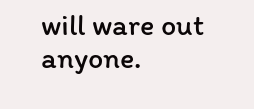will ware out anyone.